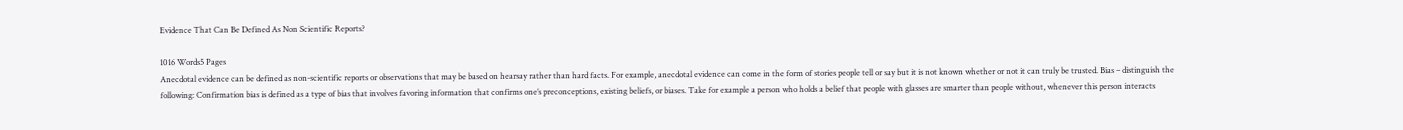Evidence That Can Be Defined As Non Scientific Reports?

1016 Words5 Pages
Anecdotal evidence can be defined as non-scientific reports or observations that may be based on hearsay rather than hard facts. For example, anecdotal evidence can come in the form of stories people tell or say but it is not known whether or not it can truly be trusted. Bias – distinguish the following: Confirmation bias is defined as a type of bias that involves favoring information that confirms one’s preconceptions, existing beliefs, or biases. Take for example a person who holds a belief that people with glasses are smarter than people without, whenever this person interacts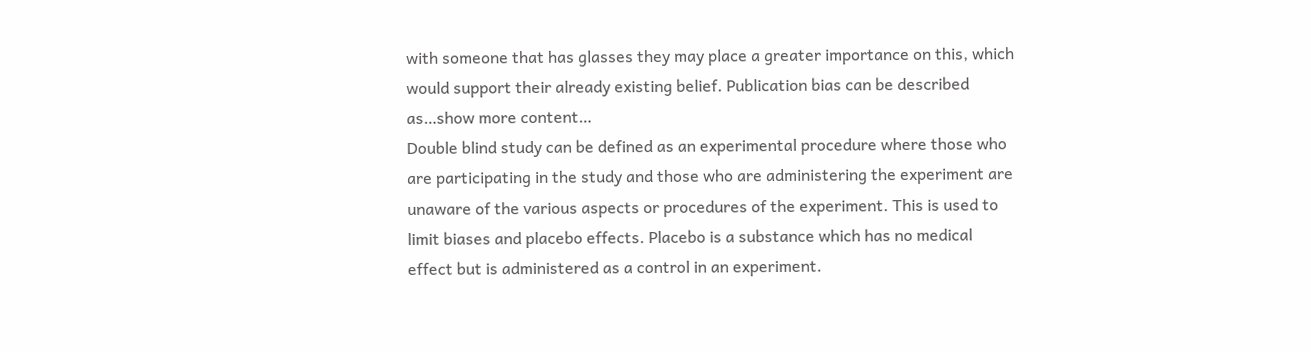with someone that has glasses they may place a greater importance on this, which would support their already existing belief. Publication bias can be described as…show more content…
Double blind study can be defined as an experimental procedure where those who are participating in the study and those who are administering the experiment are unaware of the various aspects or procedures of the experiment. This is used to limit biases and placebo effects. Placebo is a substance which has no medical effect but is administered as a control in an experiment.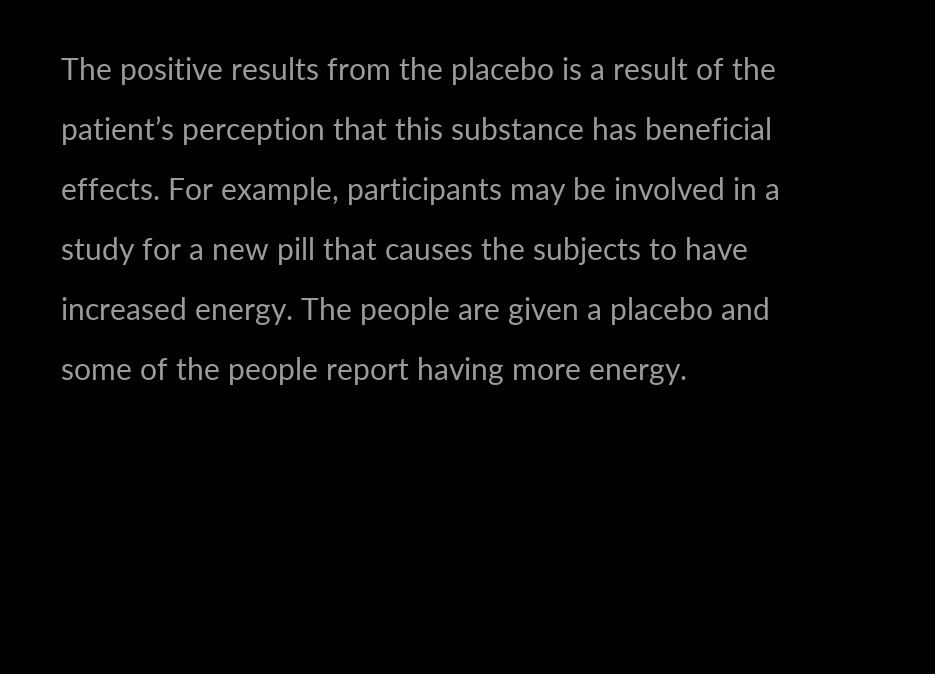The positive results from the placebo is a result of the patient’s perception that this substance has beneficial effects. For example, participants may be involved in a study for a new pill that causes the subjects to have increased energy. The people are given a placebo and some of the people report having more energy.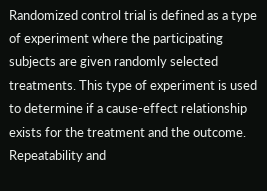Randomized control trial is defined as a type of experiment where the participating subjects are given randomly selected treatments. This type of experiment is used to determine if a cause-effect relationship exists for the treatment and the outcome. Repeatability and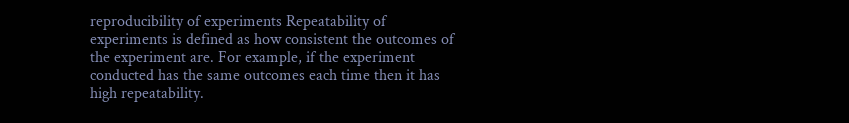reproducibility of experiments Repeatability of experiments is defined as how consistent the outcomes of the experiment are. For example, if the experiment conducted has the same outcomes each time then it has high repeatability.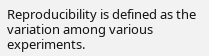Reproducibility is defined as the variation among various experiments.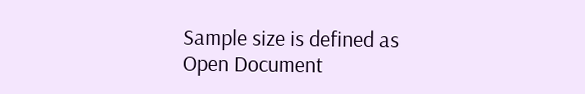Sample size is defined as
Open Document